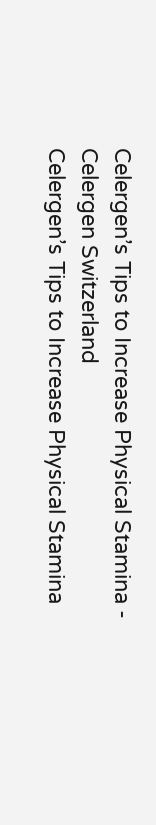Celergen’s Tips to Increase Physical Stamina - Celergen Switzerland
Celergen’s Tips to Increase Physical Stamina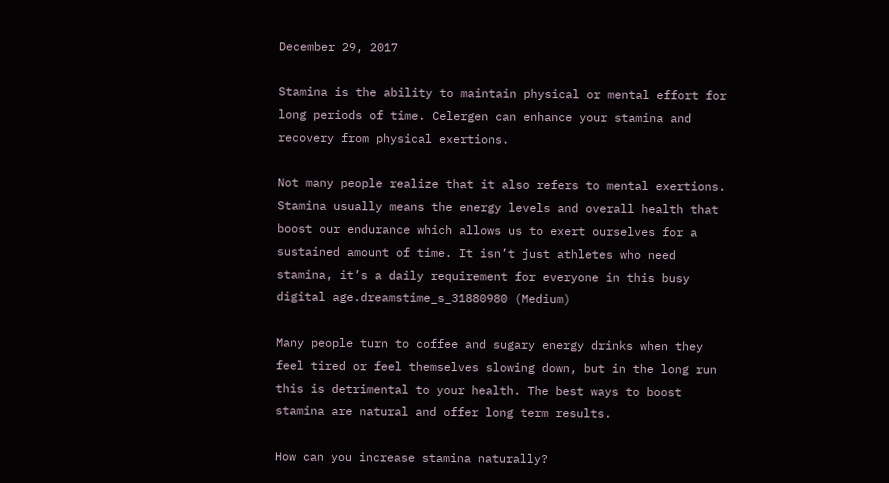December 29, 2017

Stamina is the ability to maintain physical or mental effort for long periods of time. Celergen can enhance your stamina and recovery from physical exertions.

Not many people realize that it also refers to mental exertions. Stamina usually means the energy levels and overall health that boost our endurance which allows us to exert ourselves for a sustained amount of time. It isn’t just athletes who need stamina, it’s a daily requirement for everyone in this busy digital age.dreamstime_s_31880980 (Medium)

Many people turn to coffee and sugary energy drinks when they feel tired or feel themselves slowing down, but in the long run this is detrimental to your health. The best ways to boost stamina are natural and offer long term results.

How can you increase stamina naturally?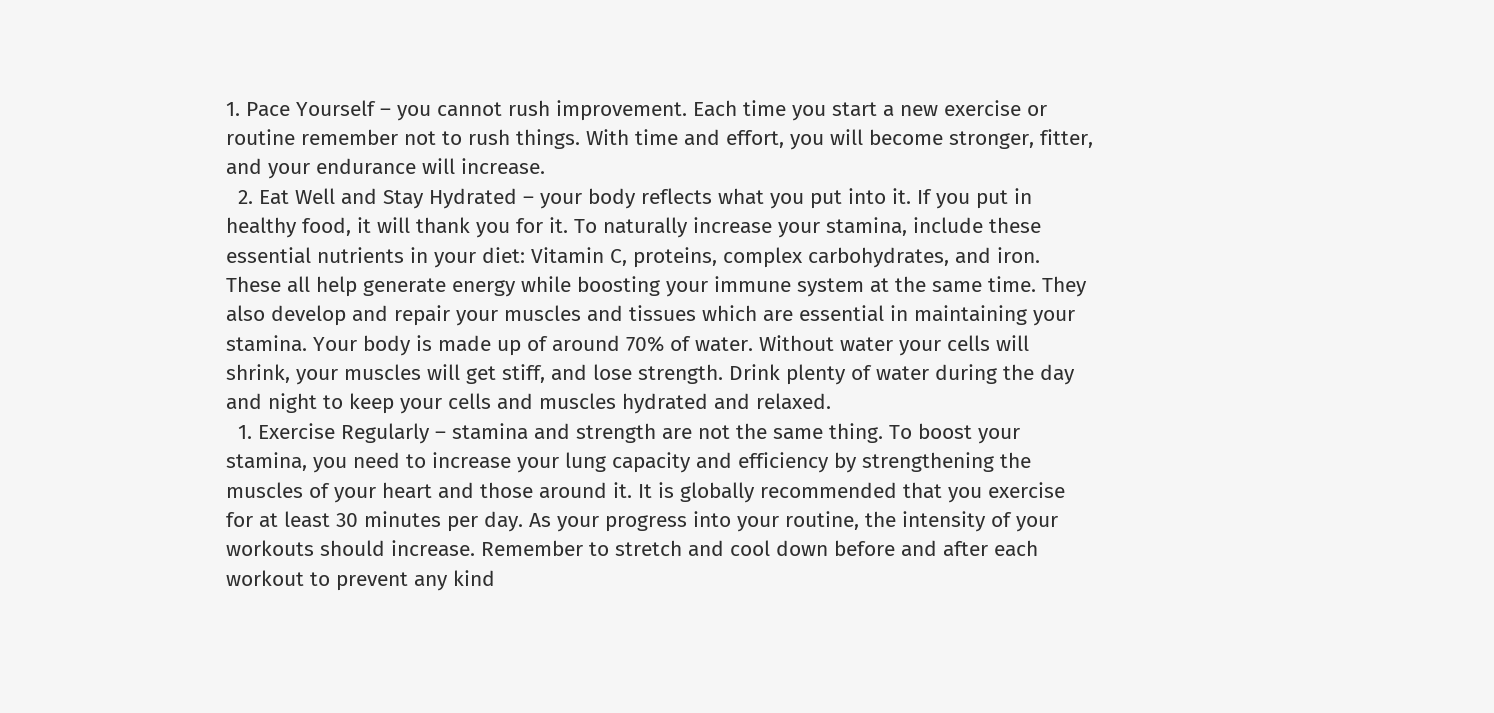1. Pace Yourself – you cannot rush improvement. Each time you start a new exercise or routine remember not to rush things. With time and effort, you will become stronger, fitter, and your endurance will increase.
  2. Eat Well and Stay Hydrated – your body reflects what you put into it. If you put in healthy food, it will thank you for it. To naturally increase your stamina, include these essential nutrients in your diet: Vitamin C, proteins, complex carbohydrates, and iron. These all help generate energy while boosting your immune system at the same time. They also develop and repair your muscles and tissues which are essential in maintaining your stamina. Your body is made up of around 70% of water. Without water your cells will shrink, your muscles will get stiff, and lose strength. Drink plenty of water during the day and night to keep your cells and muscles hydrated and relaxed.
  1. Exercise Regularly – stamina and strength are not the same thing. To boost your stamina, you need to increase your lung capacity and efficiency by strengthening the muscles of your heart and those around it. It is globally recommended that you exercise for at least 30 minutes per day. As your progress into your routine, the intensity of your workouts should increase. Remember to stretch and cool down before and after each workout to prevent any kind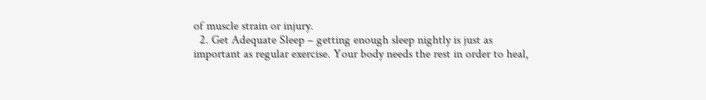of muscle strain or injury.
  2. Get Adequate Sleep – getting enough sleep nightly is just as important as regular exercise. Your body needs the rest in order to heal,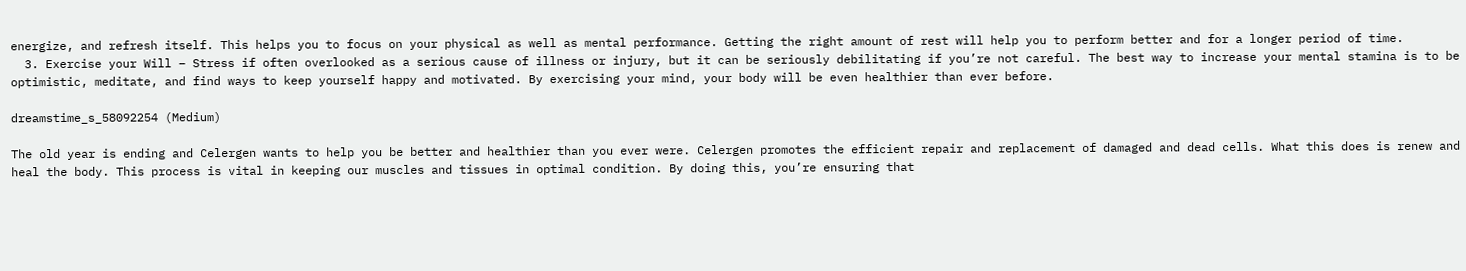energize, and refresh itself. This helps you to focus on your physical as well as mental performance. Getting the right amount of rest will help you to perform better and for a longer period of time.
  3. Exercise your Will – Stress if often overlooked as a serious cause of illness or injury, but it can be seriously debilitating if you’re not careful. The best way to increase your mental stamina is to be optimistic, meditate, and find ways to keep yourself happy and motivated. By exercising your mind, your body will be even healthier than ever before.

dreamstime_s_58092254 (Medium)

The old year is ending and Celergen wants to help you be better and healthier than you ever were. Celergen promotes the efficient repair and replacement of damaged and dead cells. What this does is renew and heal the body. This process is vital in keeping our muscles and tissues in optimal condition. By doing this, you’re ensuring that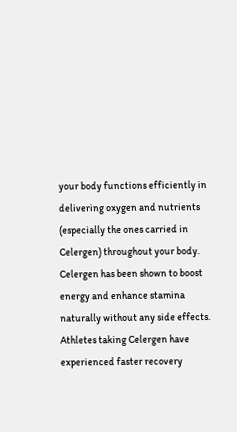your body functions efficiently in delivering oxygen and nutrients (especially the ones carried in Celergen) throughout your body. Celergen has been shown to boost energy and enhance stamina naturally without any side effects. Athletes taking Celergen have experienced faster recovery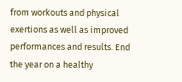from workouts and physical exertions as well as improved performances and results. End the year on a healthy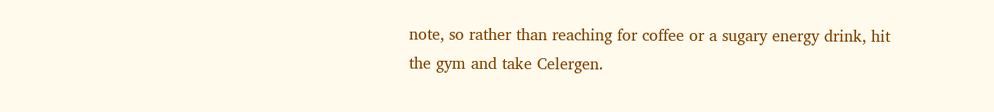note, so rather than reaching for coffee or a sugary energy drink, hit the gym and take Celergen.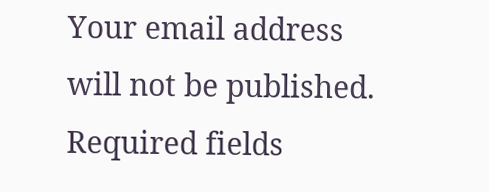Your email address will not be published. Required fields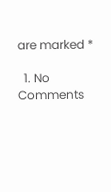are marked *

  1. No Comments